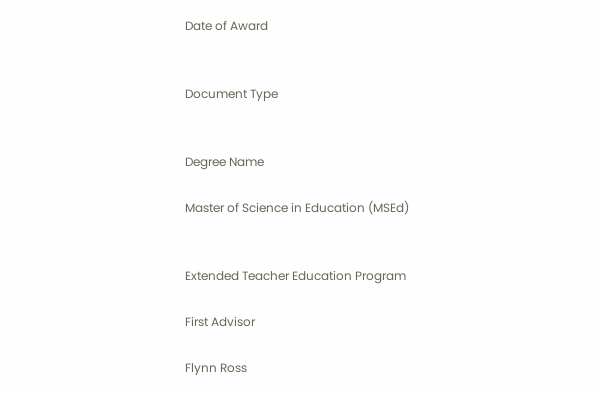Date of Award


Document Type


Degree Name

Master of Science in Education (MSEd)


Extended Teacher Education Program

First Advisor

Flynn Ross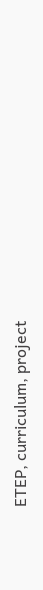ETEP, curriculum, project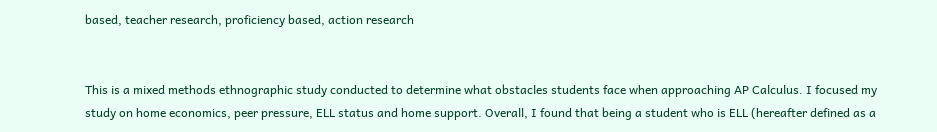based, teacher research, proficiency based, action research


This is a mixed methods ethnographic study conducted to determine what obstacles students face when approaching AP Calculus. I focused my study on home economics, peer pressure, ELL status and home support. Overall, I found that being a student who is ELL (hereafter defined as a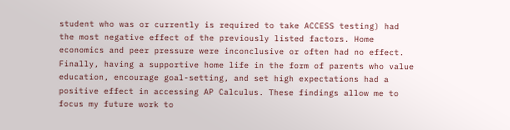student who was or currently is required to take ACCESS testing) had the most negative effect of the previously listed factors. Home economics and peer pressure were inconclusive or often had no effect. Finally, having a supportive home life in the form of parents who value education, encourage goal-setting, and set high expectations had a positive effect in accessing AP Calculus. These findings allow me to focus my future work to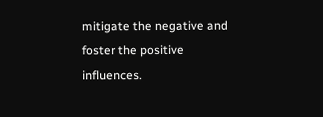mitigate the negative and foster the positive influences.